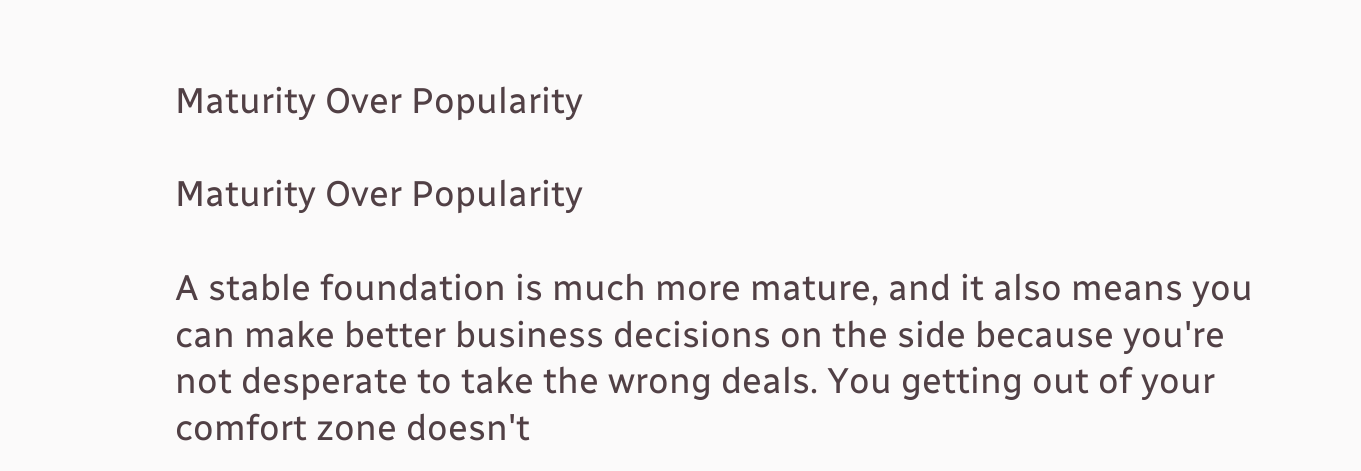Maturity Over Popularity

Maturity Over Popularity

A stable foundation is much more mature, and it also means you can make better business decisions on the side because you're not desperate to take the wrong deals. You getting out of your comfort zone doesn't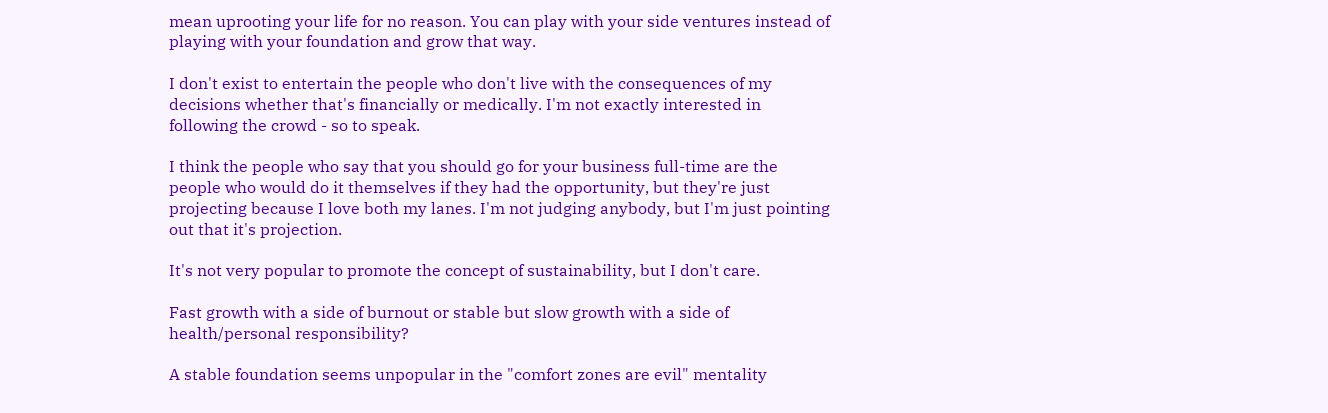mean uprooting your life for no reason. You can play with your side ventures instead of playing with your foundation and grow that way.

I don't exist to entertain the people who don't live with the consequences of my decisions whether that's financially or medically. I'm not exactly interested in following the crowd - so to speak.

I think the people who say that you should go for your business full-time are the people who would do it themselves if they had the opportunity, but they're just projecting because I love both my lanes. I'm not judging anybody, but I'm just pointing out that it's projection.

It's not very popular to promote the concept of sustainability, but I don't care.

Fast growth with a side of burnout or stable but slow growth with a side of health/personal responsibility?

A stable foundation seems unpopular in the "comfort zones are evil" mentality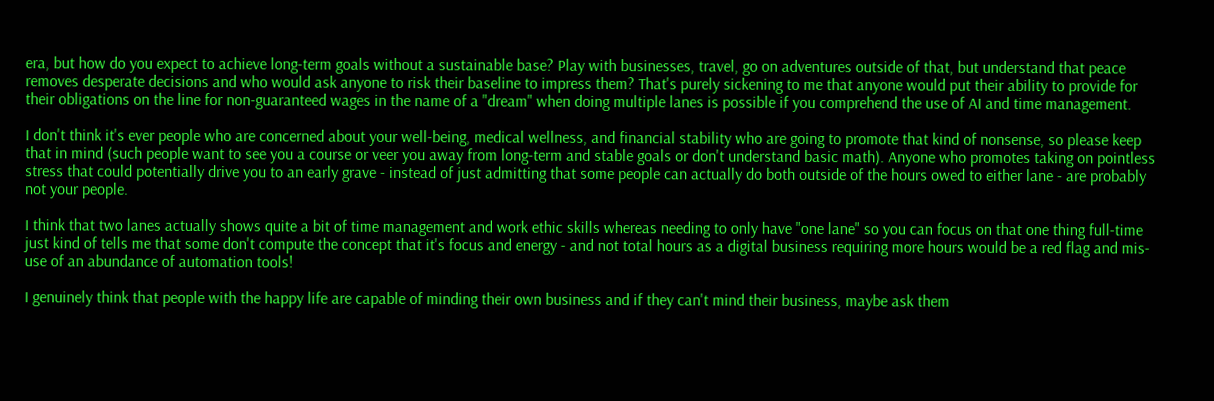era, but how do you expect to achieve long-term goals without a sustainable base? Play with businesses, travel, go on adventures outside of that, but understand that peace removes desperate decisions and who would ask anyone to risk their baseline to impress them? That's purely sickening to me that anyone would put their ability to provide for their obligations on the line for non-guaranteed wages in the name of a "dream" when doing multiple lanes is possible if you comprehend the use of AI and time management.

I don't think it's ever people who are concerned about your well-being, medical wellness, and financial stability who are going to promote that kind of nonsense, so please keep that in mind (such people want to see you a course or veer you away from long-term and stable goals or don't understand basic math). Anyone who promotes taking on pointless stress that could potentially drive you to an early grave - instead of just admitting that some people can actually do both outside of the hours owed to either lane - are probably not your people.

I think that two lanes actually shows quite a bit of time management and work ethic skills whereas needing to only have "one lane" so you can focus on that one thing full-time just kind of tells me that some don't compute the concept that it's focus and energy - and not total hours as a digital business requiring more hours would be a red flag and mis-use of an abundance of automation tools!

I genuinely think that people with the happy life are capable of minding their own business and if they can't mind their business, maybe ask them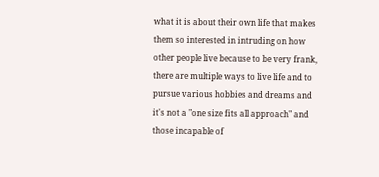what it is about their own life that makes them so interested in intruding on how other people live because to be very frank, there are multiple ways to live life and to pursue various hobbies and dreams and it's not a "one size fits all approach" and those incapable of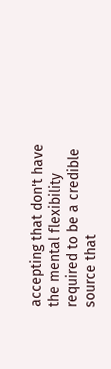accepting that don't have the mental flexibility required to be a credible source that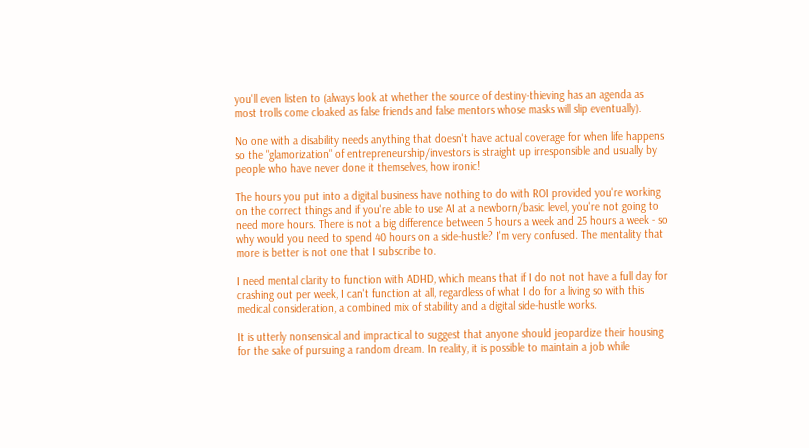you'll even listen to (always look at whether the source of destiny-thieving has an agenda as most trolls come cloaked as false friends and false mentors whose masks will slip eventually).

No one with a disability needs anything that doesn't have actual coverage for when life happens so the "glamorization" of entrepreneurship/investors is straight up irresponsible and usually by people who have never done it themselves, how ironic!

The hours you put into a digital business have nothing to do with ROI provided you're working on the correct things and if you're able to use AI at a newborn/basic level, you're not going to need more hours. There is not a big difference between 5 hours a week and 25 hours a week - so why would you need to spend 40 hours on a side-hustle? I'm very confused. The mentality that more is better is not one that I subscribe to.

I need mental clarity to function with ADHD, which means that if I do not not have a full day for crashing out per week, I can't function at all, regardless of what I do for a living so with this medical consideration, a combined mix of stability and a digital side-hustle works.

It is utterly nonsensical and impractical to suggest that anyone should jeopardize their housing for the sake of pursuing a random dream. In reality, it is possible to maintain a job while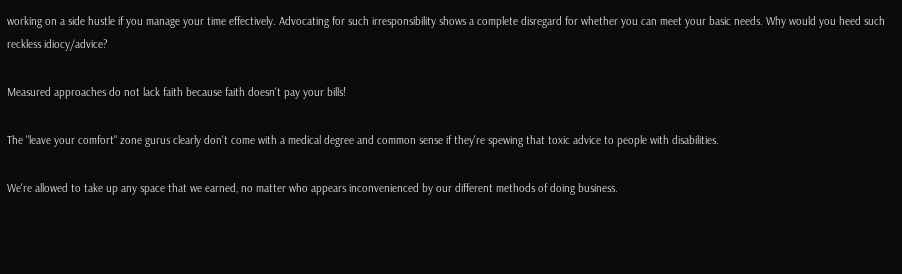working on a side hustle if you manage your time effectively. Advocating for such irresponsibility shows a complete disregard for whether you can meet your basic needs. Why would you heed such reckless idiocy/advice?

Measured approaches do not lack faith because faith doesn't pay your bills!

The "leave your comfort" zone gurus clearly don't come with a medical degree and common sense if they're spewing that toxic advice to people with disabilities.

We're allowed to take up any space that we earned, no matter who appears inconvenienced by our different methods of doing business.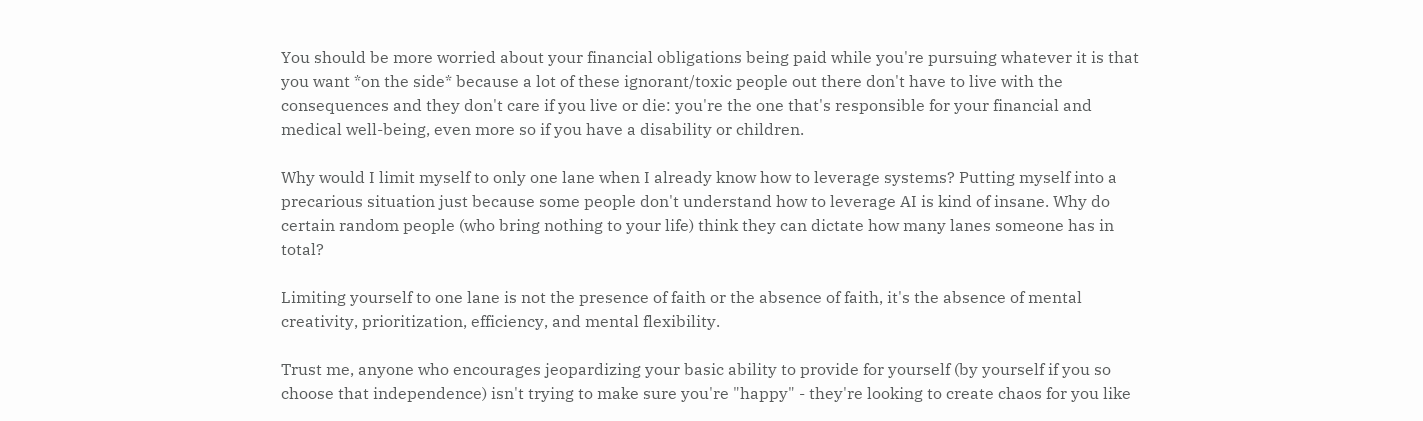You should be more worried about your financial obligations being paid while you're pursuing whatever it is that you want *on the side* because a lot of these ignorant/toxic people out there don't have to live with the consequences and they don't care if you live or die: you're the one that's responsible for your financial and medical well-being, even more so if you have a disability or children.

Why would I limit myself to only one lane when I already know how to leverage systems? Putting myself into a precarious situation just because some people don't understand how to leverage AI is kind of insane. Why do certain random people (who bring nothing to your life) think they can dictate how many lanes someone has in total?

Limiting yourself to one lane is not the presence of faith or the absence of faith, it's the absence of mental creativity, prioritization, efficiency, and mental flexibility.

Trust me, anyone who encourages jeopardizing your basic ability to provide for yourself (by yourself if you so choose that independence) isn't trying to make sure you're "happy" - they're looking to create chaos for you like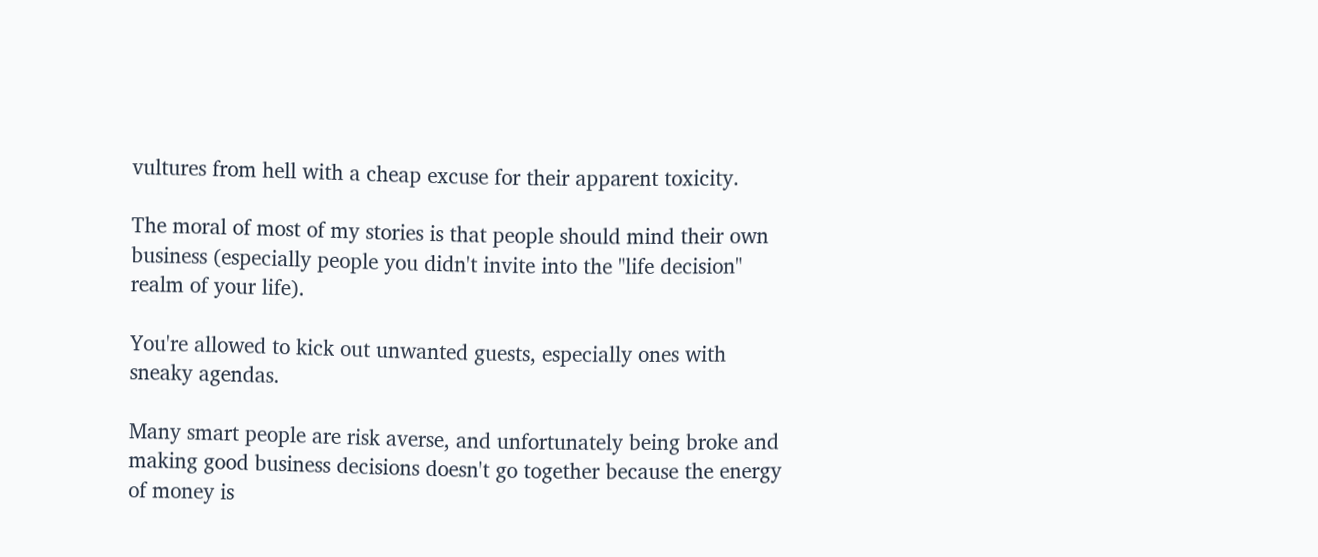vultures from hell with a cheap excuse for their apparent toxicity.

The moral of most of my stories is that people should mind their own business (especially people you didn't invite into the "life decision" realm of your life).

You're allowed to kick out unwanted guests, especially ones with sneaky agendas.

Many smart people are risk averse, and unfortunately being broke and making good business decisions doesn't go together because the energy of money is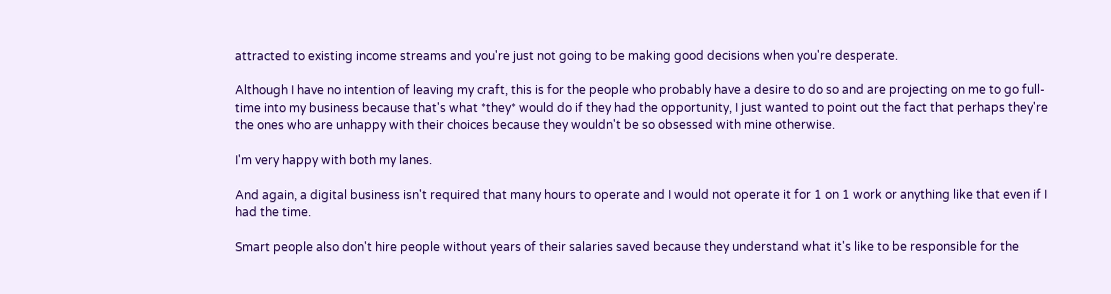attracted to existing income streams and you're just not going to be making good decisions when you're desperate.

Although I have no intention of leaving my craft, this is for the people who probably have a desire to do so and are projecting on me to go full-time into my business because that's what *they* would do if they had the opportunity, I just wanted to point out the fact that perhaps they're the ones who are unhappy with their choices because they wouldn't be so obsessed with mine otherwise.

I'm very happy with both my lanes.

And again, a digital business isn't required that many hours to operate and I would not operate it for 1 on 1 work or anything like that even if I had the time.

Smart people also don't hire people without years of their salaries saved because they understand what it's like to be responsible for the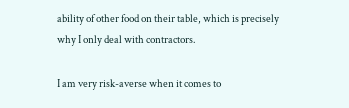ability of other food on their table, which is precisely why I only deal with contractors.

I am very risk-averse when it comes to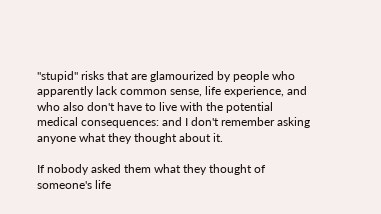"stupid" risks that are glamourized by people who apparently lack common sense, life experience, and who also don't have to live with the potential medical consequences: and I don't remember asking anyone what they thought about it.

If nobody asked them what they thought of someone's life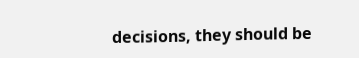decisions, they should be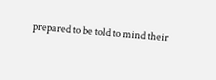prepared to be told to mind their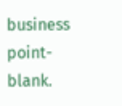business point-blank.